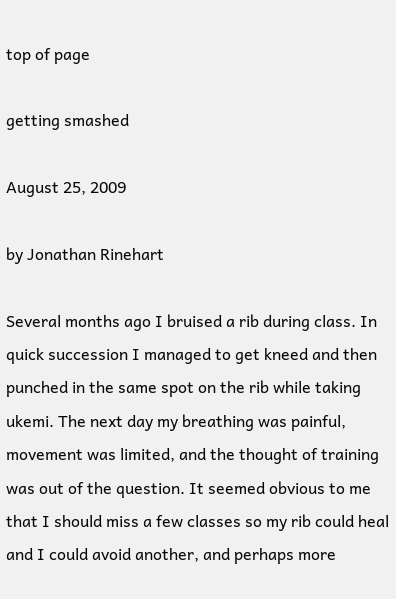top of page

getting smashed

August 25, 2009

by Jonathan Rinehart

Several months ago I bruised a rib during class. In quick succession I managed to get kneed and then punched in the same spot on the rib while taking ukemi. The next day my breathing was painful, movement was limited, and the thought of training was out of the question. It seemed obvious to me that I should miss a few classes so my rib could heal and I could avoid another, and perhaps more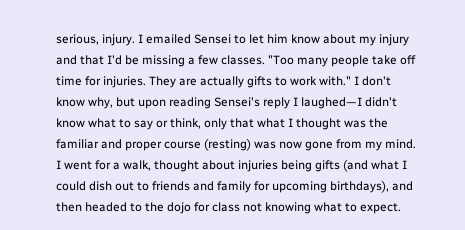serious, injury. I emailed Sensei to let him know about my injury and that I'd be missing a few classes. "Too many people take off time for injuries. They are actually gifts to work with." I don't know why, but upon reading Sensei's reply I laughed—I didn't know what to say or think, only that what I thought was the familiar and proper course (resting) was now gone from my mind. I went for a walk, thought about injuries being gifts (and what I could dish out to friends and family for upcoming birthdays), and then headed to the dojo for class not knowing what to expect.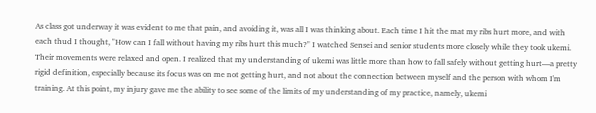As class got underway it was evident to me that pain, and avoiding it, was all I was thinking about. Each time I hit the mat my ribs hurt more, and with each thud I thought, "How can I fall without having my ribs hurt this much?" I watched Sensei and senior students more closely while they took ukemi. Their movements were relaxed and open. I realized that my understanding of ukemi was little more than how to fall safely without getting hurt—a pretty rigid definition, especially because its focus was on me not getting hurt, and not about the connection between myself and the person with whom I'm training. At this point, my injury gave me the ability to see some of the limits of my understanding of my practice, namely, ukemi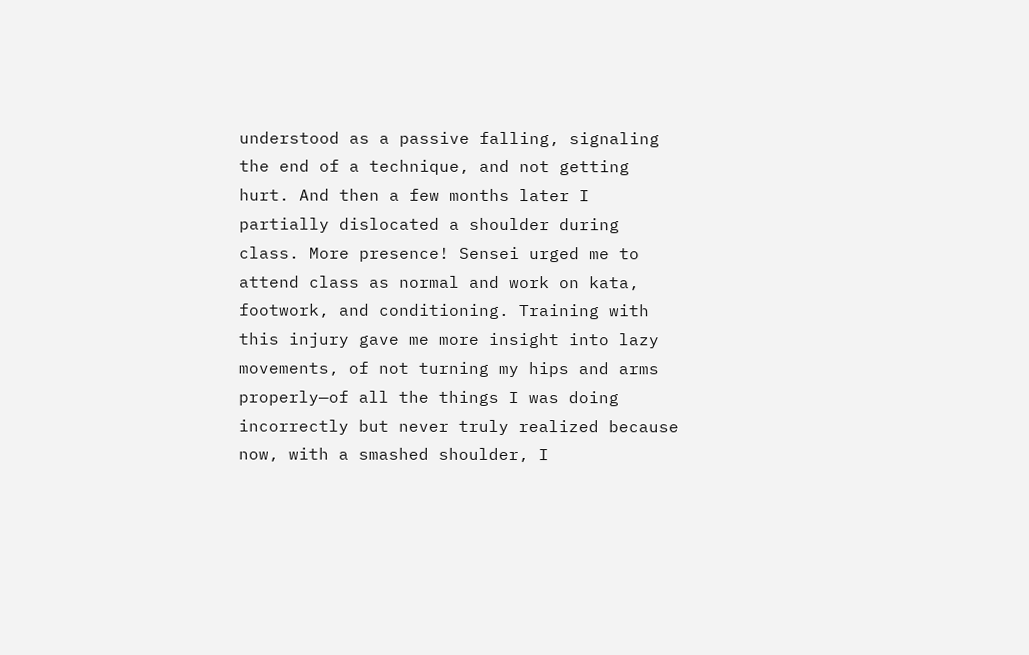understood as a passive falling, signaling the end of a technique, and not getting hurt. And then a few months later I partially dislocated a shoulder during class. More presence! Sensei urged me to attend class as normal and work on kata, footwork, and conditioning. Training with this injury gave me more insight into lazy movements, of not turning my hips and arms properly—of all the things I was doing incorrectly but never truly realized because now, with a smashed shoulder, I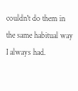couldn't do them in the same habitual way I always had.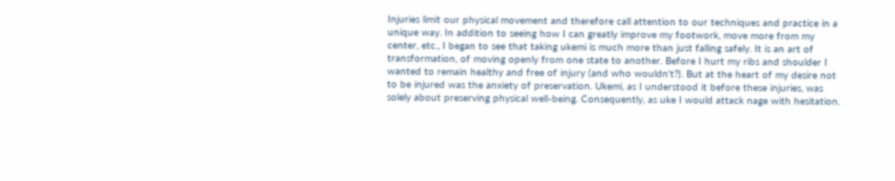Injuries limit our physical movement and therefore call attention to our techniques and practice in a unique way. In addition to seeing how I can greatly improve my footwork, move more from my center, etc., I began to see that taking ukemi is much more than just falling safely. It is an art of transformation, of moving openly from one state to another. Before I hurt my ribs and shoulder I wanted to remain healthy and free of injury (and who wouldn't?). But at the heart of my desire not to be injured was the anxiety of preservation. Ukemi, as I understood it before these injuries, was solely about preserving physical well-being. Consequently, as uke I would attack nage with hesitation.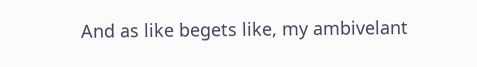And as like begets like, my ambivelant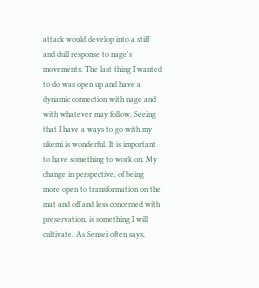attack would develop into a stiff and dull response to nage's movements. The last thing I wanted to do was open up and have a dynamic connection with nage and with whatever may follow. Seeing that I have a ways to go with my ukemi is wonderful. It is important to have something to work on. My change in perspective, of being more open to transformation on the mat and off and less concerned with preservation, is something I will cultivate. As Sensei often says,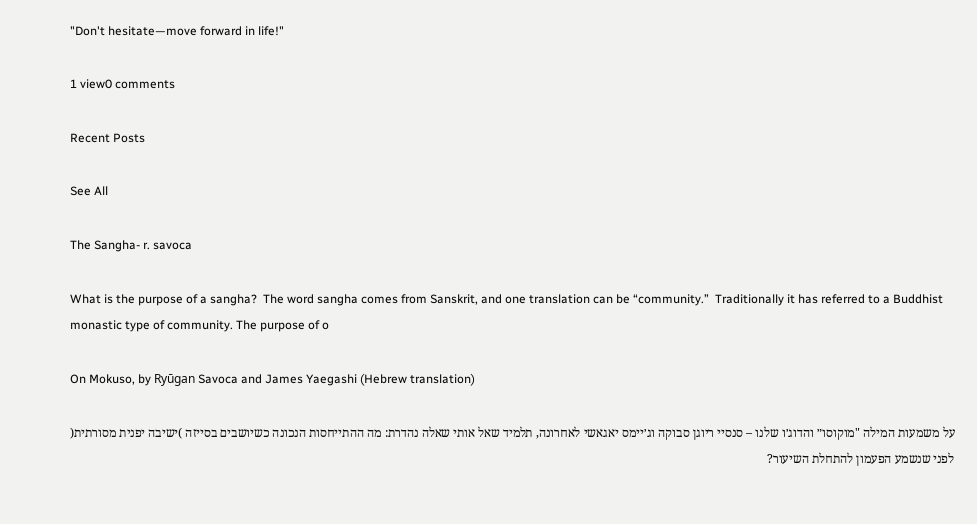"Don't hesitate—move forward in life!"

1 view0 comments

Recent Posts

See All

The Sangha- r. savoca

What is the purpose of a sangha?  The word sangha comes from Sanskrit, and one translation can be “community.”  Traditionally it has referred to a Buddhist monastic type of community. The purpose of o

On Mokuso, by Ryūgan Savoca and James Yaegashi (Hebrew translation)

על משמעות המילה "מוקוסו״ והדוג׳ו שלנו – סנסיי ריוגן סבוקה וג׳יימס יאגאשי לאחרונה, תלמיד שאל אותי שאלה נהדרת: מה ההתייחסות הנכונה כשיושבים בסייזה )ישיבה יפנית מסורתית( לפני שנשמע הפעמון להתחלת השיעור?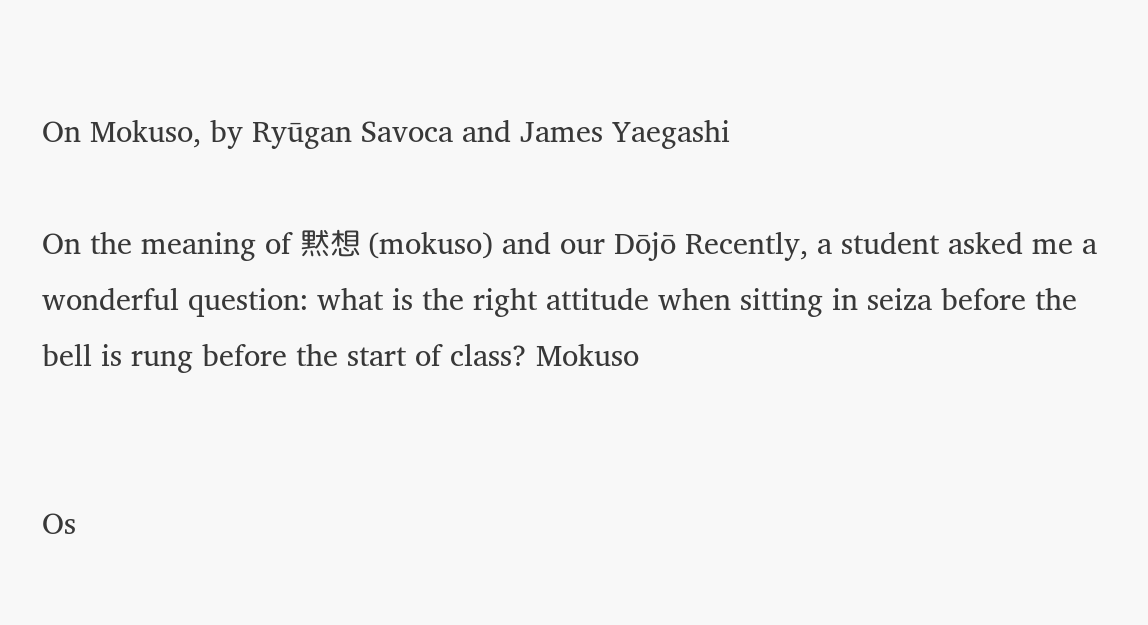On Mokuso, by Ryūgan Savoca and James Yaegashi

On the meaning of 黙想 (mokuso) and our Dōjō Recently, a student asked me a wonderful question: what is the right attitude when sitting in seiza before the bell is rung before the start of class? Mokuso


Os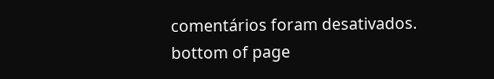comentários foram desativados.
bottom of page